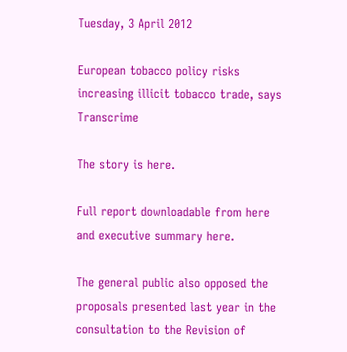Tuesday, 3 April 2012

European tobacco policy risks increasing illicit tobacco trade, says Transcrime

The story is here.

Full report downloadable from here and executive summary here.

The general public also opposed the proposals presented last year in the consultation to the Revision of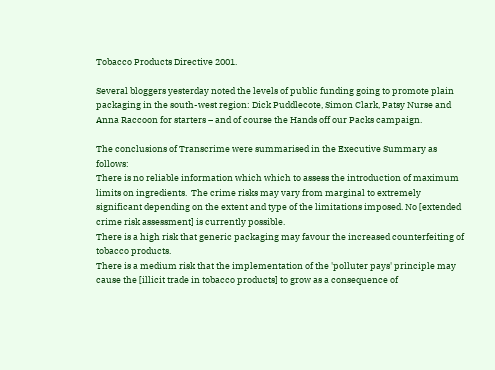Tobacco Products Directive 2001.

Several bloggers yesterday noted the levels of public funding going to promote plain packaging in the south-west region: Dick Puddlecote, Simon Clark, Patsy Nurse and Anna Raccoon for starters – and of course the Hands off our Packs campaign.

The conclusions of Transcrime were summarised in the Executive Summary as follows:
There is no reliable information which which to assess the introduction of maximum limits on ingredients.  The crime risks may vary from marginal to extremely significant depending on the extent and type of the limitations imposed. No [extended crime risk assessment] is currently possible.
There is a high risk that generic packaging may favour the increased counterfeiting of tobacco products.
There is a medium risk that the implementation of the 'polluter pays' principle may cause the [illicit trade in tobacco products] to grow as a consequence of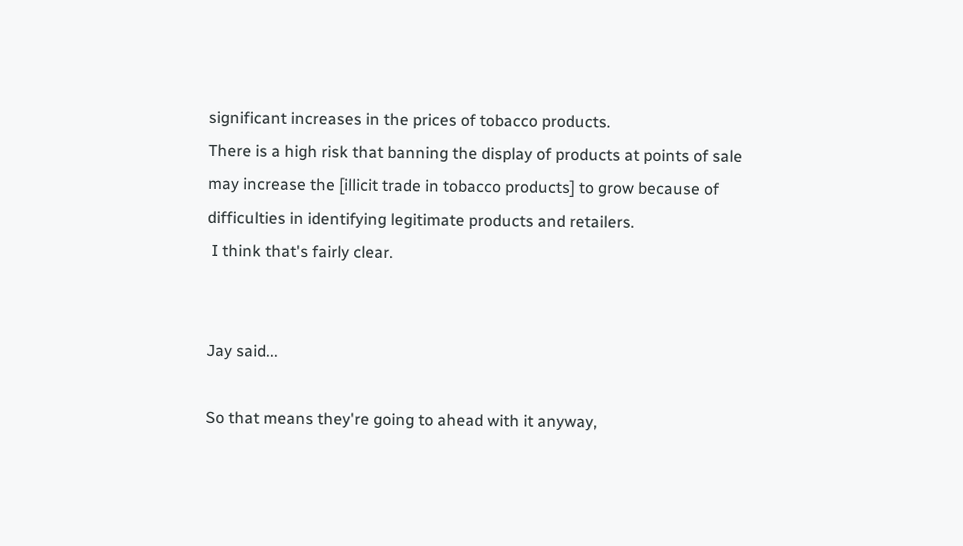significant increases in the prices of tobacco products.
There is a high risk that banning the display of products at points of sale may increase the [illicit trade in tobacco products] to grow because of difficulties in identifying legitimate products and retailers.
 I think that's fairly clear.


Jay said...

So that means they're going to ahead with it anyway,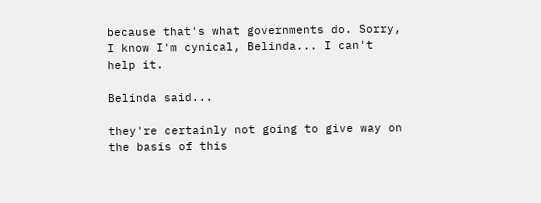because that's what governments do. Sorry, I know I'm cynical, Belinda... I can't help it.

Belinda said...

they're certainly not going to give way on the basis of this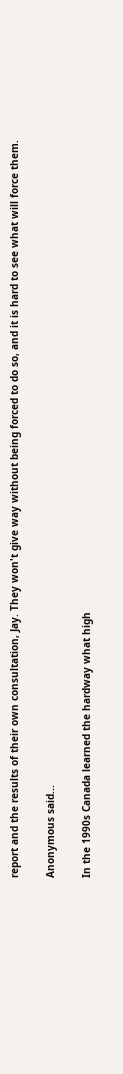report and the results of their own consultation, Jay. They won't give way without being forced to do so, and it is hard to see what will force them.

Anonymous said...

In the 1990s Canada learned the hardway what high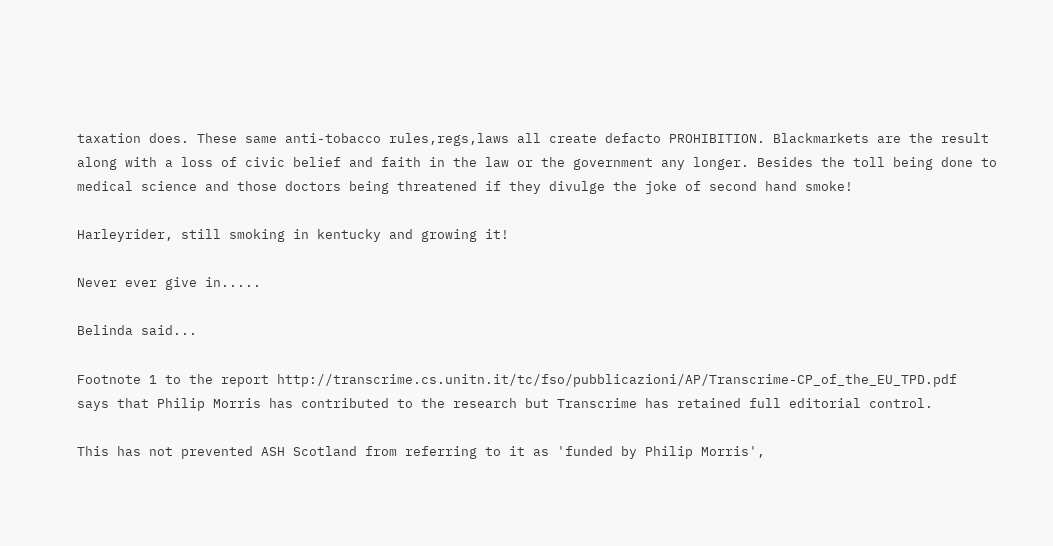taxation does. These same anti-tobacco rules,regs,laws all create defacto PROHIBITION. Blackmarkets are the result along with a loss of civic belief and faith in the law or the government any longer. Besides the toll being done to medical science and those doctors being threatened if they divulge the joke of second hand smoke!

Harleyrider, still smoking in kentucky and growing it!

Never ever give in.....

Belinda said...

Footnote 1 to the report http://transcrime.cs.unitn.it/tc/fso/pubblicazioni/AP/Transcrime-CP_of_the_EU_TPD.pdf
says that Philip Morris has contributed to the research but Transcrime has retained full editorial control.

This has not prevented ASH Scotland from referring to it as 'funded by Philip Morris',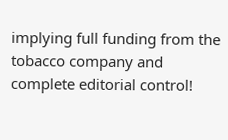implying full funding from the tobacco company and complete editorial control!